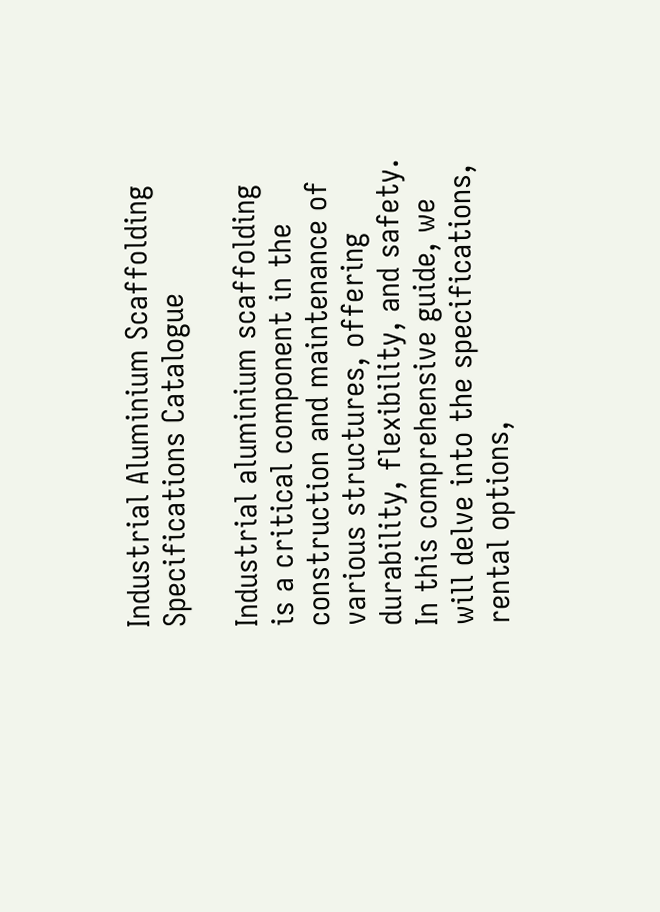Industrial Aluminium Scaffolding Specifications Catalogue

Industrial aluminium scaffolding is a critical component in the construction and maintenance of various structures, offering durability, flexibility, and safety. In this comprehensive guide, we will delve into the specifications, rental options,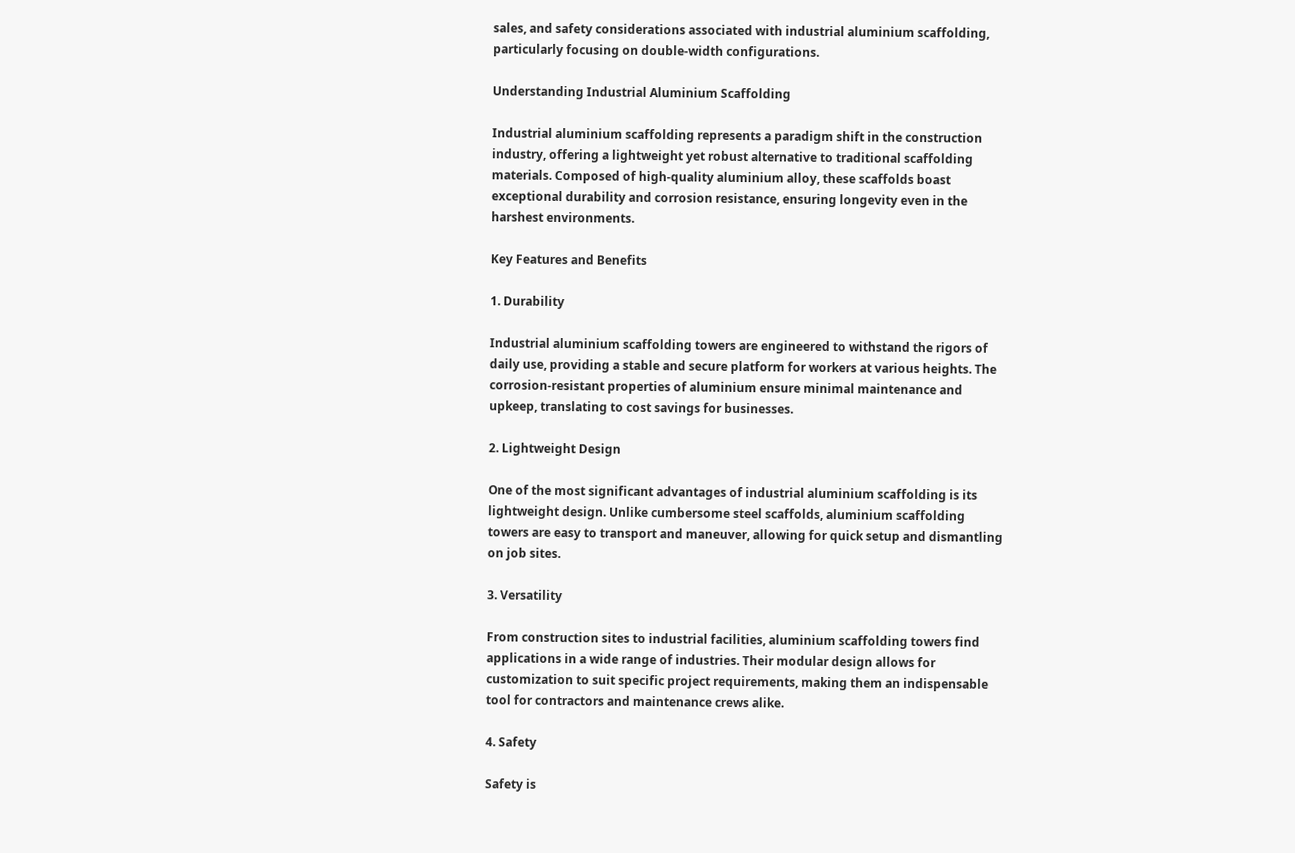sales, and safety considerations associated with industrial aluminium scaffolding, particularly focusing on double-width configurations.

Understanding Industrial Aluminium Scaffolding

Industrial aluminium scaffolding represents a paradigm shift in the construction industry, offering a lightweight yet robust alternative to traditional scaffolding materials. Composed of high-quality aluminium alloy, these scaffolds boast exceptional durability and corrosion resistance, ensuring longevity even in the harshest environments.

Key Features and Benefits

1. Durability

Industrial aluminium scaffolding towers are engineered to withstand the rigors of daily use, providing a stable and secure platform for workers at various heights. The corrosion-resistant properties of aluminium ensure minimal maintenance and upkeep, translating to cost savings for businesses.

2. Lightweight Design

One of the most significant advantages of industrial aluminium scaffolding is its lightweight design. Unlike cumbersome steel scaffolds, aluminium scaffolding towers are easy to transport and maneuver, allowing for quick setup and dismantling on job sites.

3. Versatility

From construction sites to industrial facilities, aluminium scaffolding towers find applications in a wide range of industries. Their modular design allows for customization to suit specific project requirements, making them an indispensable tool for contractors and maintenance crews alike.

4. Safety

Safety is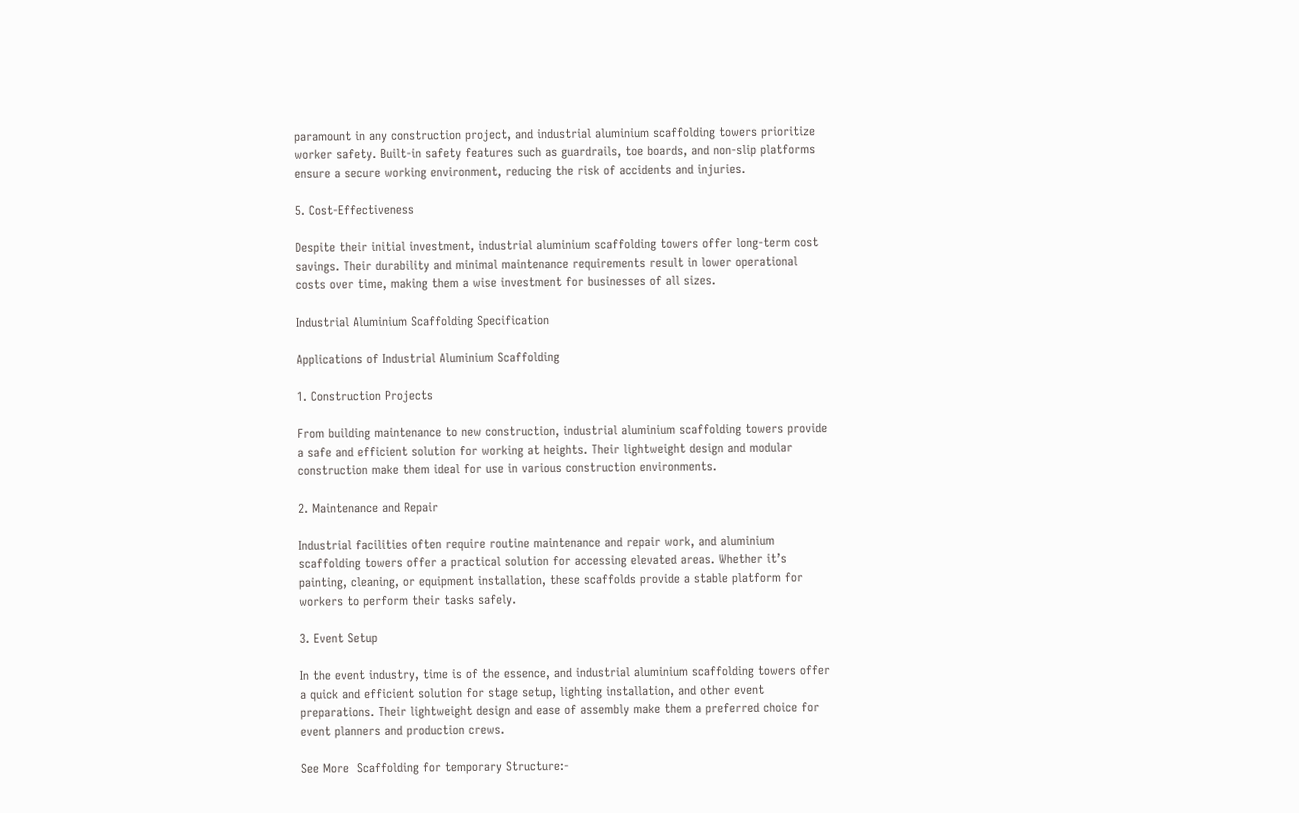paramount in any construction project, and industrial aluminium scaffolding towers prioritize worker safety. Built-in safety features such as guardrails, toe boards, and non-slip platforms ensure a secure working environment, reducing the risk of accidents and injuries.

5. Cost-Effectiveness

Despite their initial investment, industrial aluminium scaffolding towers offer long-term cost savings. Their durability and minimal maintenance requirements result in lower operational costs over time, making them a wise investment for businesses of all sizes.

Industrial Aluminium Scaffolding Specification

Applications of Industrial Aluminium Scaffolding

1. Construction Projects

From building maintenance to new construction, industrial aluminium scaffolding towers provide a safe and efficient solution for working at heights. Their lightweight design and modular construction make them ideal for use in various construction environments.

2. Maintenance and Repair

Industrial facilities often require routine maintenance and repair work, and aluminium scaffolding towers offer a practical solution for accessing elevated areas. Whether it’s painting, cleaning, or equipment installation, these scaffolds provide a stable platform for workers to perform their tasks safely.

3. Event Setup

In the event industry, time is of the essence, and industrial aluminium scaffolding towers offer a quick and efficient solution for stage setup, lighting installation, and other event preparations. Their lightweight design and ease of assembly make them a preferred choice for event planners and production crews.

See More  Scaffolding for temporary Structure:-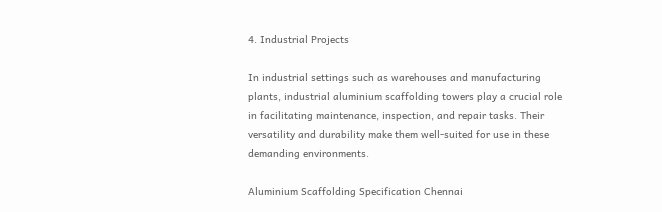4. Industrial Projects

In industrial settings such as warehouses and manufacturing plants, industrial aluminium scaffolding towers play a crucial role in facilitating maintenance, inspection, and repair tasks. Their versatility and durability make them well-suited for use in these demanding environments.

Aluminium Scaffolding Specification Chennai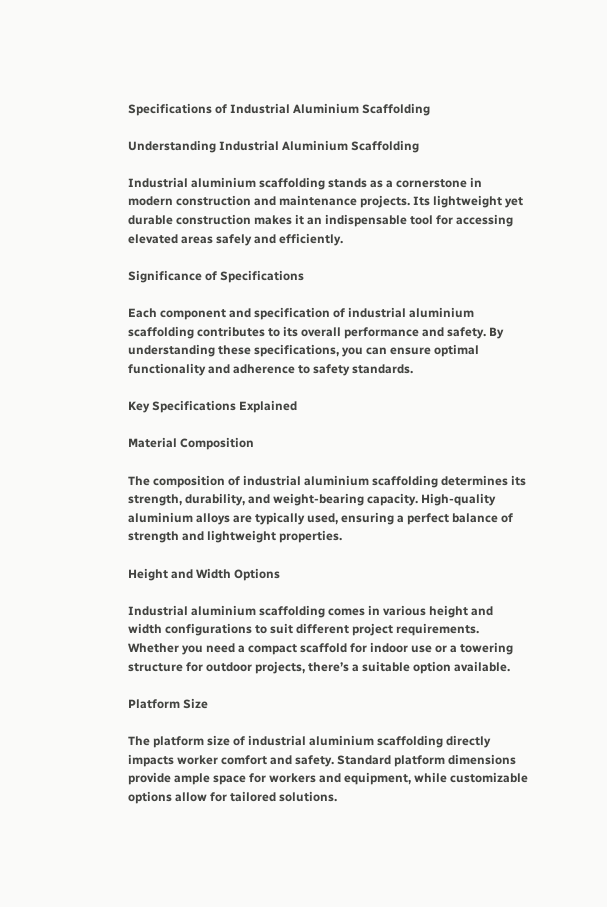Specifications of Industrial Aluminium Scaffolding

Understanding Industrial Aluminium Scaffolding

Industrial aluminium scaffolding stands as a cornerstone in modern construction and maintenance projects. Its lightweight yet durable construction makes it an indispensable tool for accessing elevated areas safely and efficiently.

Significance of Specifications

Each component and specification of industrial aluminium scaffolding contributes to its overall performance and safety. By understanding these specifications, you can ensure optimal functionality and adherence to safety standards.

Key Specifications Explained

Material Composition

The composition of industrial aluminium scaffolding determines its strength, durability, and weight-bearing capacity. High-quality aluminium alloys are typically used, ensuring a perfect balance of strength and lightweight properties.

Height and Width Options

Industrial aluminium scaffolding comes in various height and width configurations to suit different project requirements. Whether you need a compact scaffold for indoor use or a towering structure for outdoor projects, there’s a suitable option available.

Platform Size

The platform size of industrial aluminium scaffolding directly impacts worker comfort and safety. Standard platform dimensions provide ample space for workers and equipment, while customizable options allow for tailored solutions.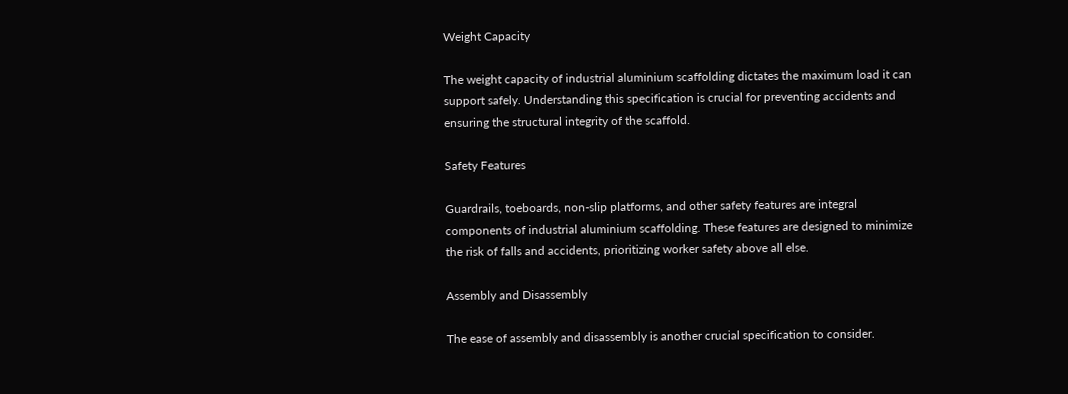Weight Capacity

The weight capacity of industrial aluminium scaffolding dictates the maximum load it can support safely. Understanding this specification is crucial for preventing accidents and ensuring the structural integrity of the scaffold.

Safety Features

Guardrails, toeboards, non-slip platforms, and other safety features are integral components of industrial aluminium scaffolding. These features are designed to minimize the risk of falls and accidents, prioritizing worker safety above all else.

Assembly and Disassembly

The ease of assembly and disassembly is another crucial specification to consider.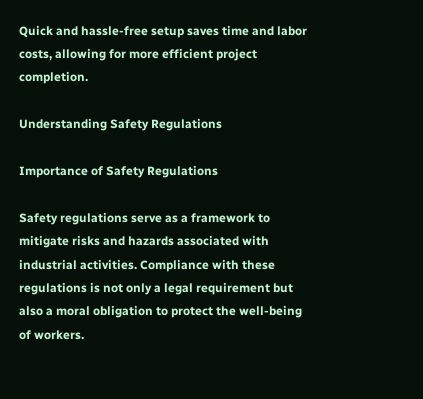Quick and hassle-free setup saves time and labor costs, allowing for more efficient project completion.

Understanding Safety Regulations

Importance of Safety Regulations

Safety regulations serve as a framework to mitigate risks and hazards associated with industrial activities. Compliance with these regulations is not only a legal requirement but also a moral obligation to protect the well-being of workers.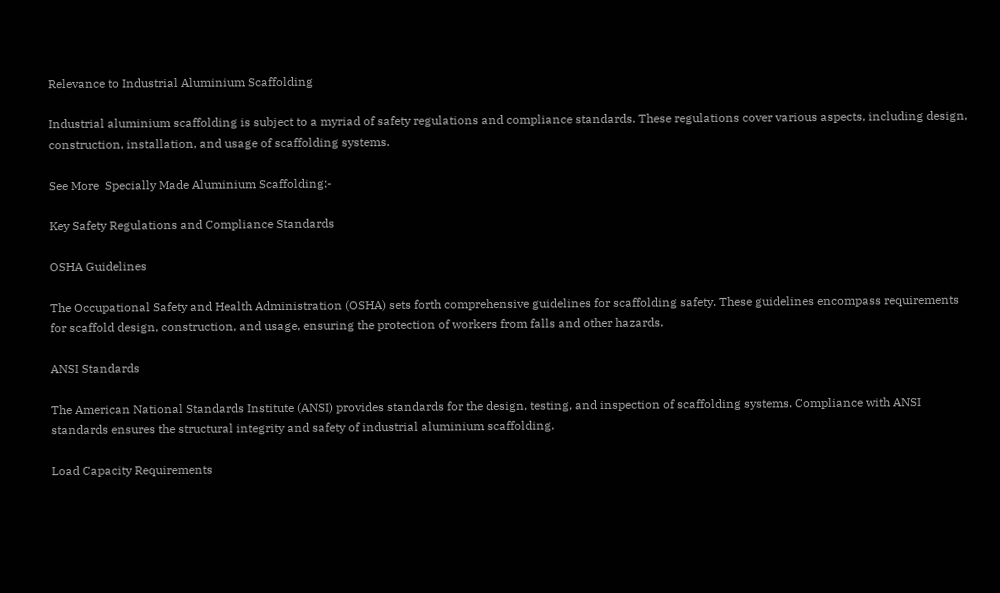Relevance to Industrial Aluminium Scaffolding

Industrial aluminium scaffolding is subject to a myriad of safety regulations and compliance standards. These regulations cover various aspects, including design, construction, installation, and usage of scaffolding systems.

See More  Specially Made Aluminium Scaffolding:-

Key Safety Regulations and Compliance Standards

OSHA Guidelines

The Occupational Safety and Health Administration (OSHA) sets forth comprehensive guidelines for scaffolding safety. These guidelines encompass requirements for scaffold design, construction, and usage, ensuring the protection of workers from falls and other hazards.

ANSI Standards

The American National Standards Institute (ANSI) provides standards for the design, testing, and inspection of scaffolding systems. Compliance with ANSI standards ensures the structural integrity and safety of industrial aluminium scaffolding.

Load Capacity Requirements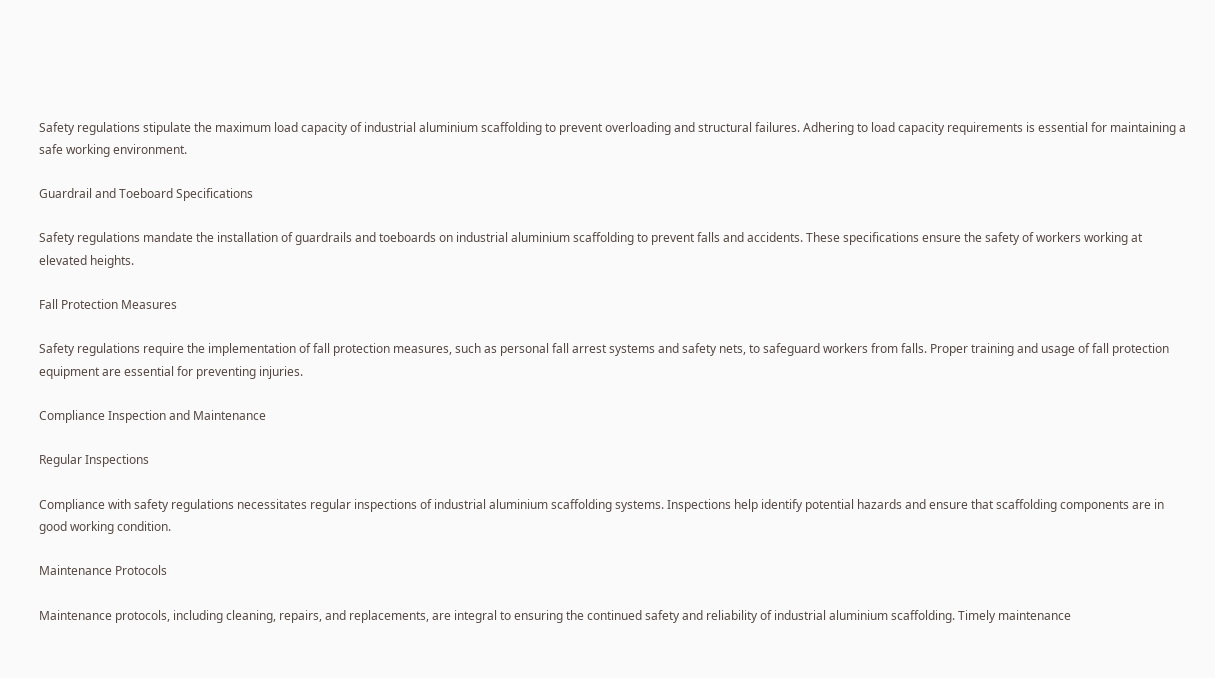Safety regulations stipulate the maximum load capacity of industrial aluminium scaffolding to prevent overloading and structural failures. Adhering to load capacity requirements is essential for maintaining a safe working environment.

Guardrail and Toeboard Specifications

Safety regulations mandate the installation of guardrails and toeboards on industrial aluminium scaffolding to prevent falls and accidents. These specifications ensure the safety of workers working at elevated heights.

Fall Protection Measures

Safety regulations require the implementation of fall protection measures, such as personal fall arrest systems and safety nets, to safeguard workers from falls. Proper training and usage of fall protection equipment are essential for preventing injuries.

Compliance Inspection and Maintenance

Regular Inspections

Compliance with safety regulations necessitates regular inspections of industrial aluminium scaffolding systems. Inspections help identify potential hazards and ensure that scaffolding components are in good working condition.

Maintenance Protocols

Maintenance protocols, including cleaning, repairs, and replacements, are integral to ensuring the continued safety and reliability of industrial aluminium scaffolding. Timely maintenance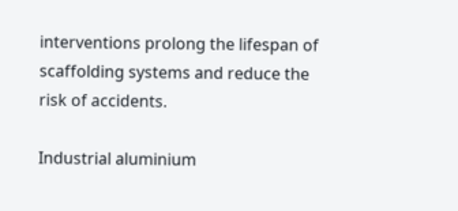interventions prolong the lifespan of scaffolding systems and reduce the risk of accidents.

Industrial aluminium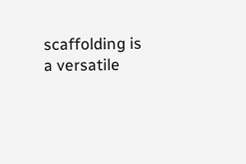scaffolding is a versatile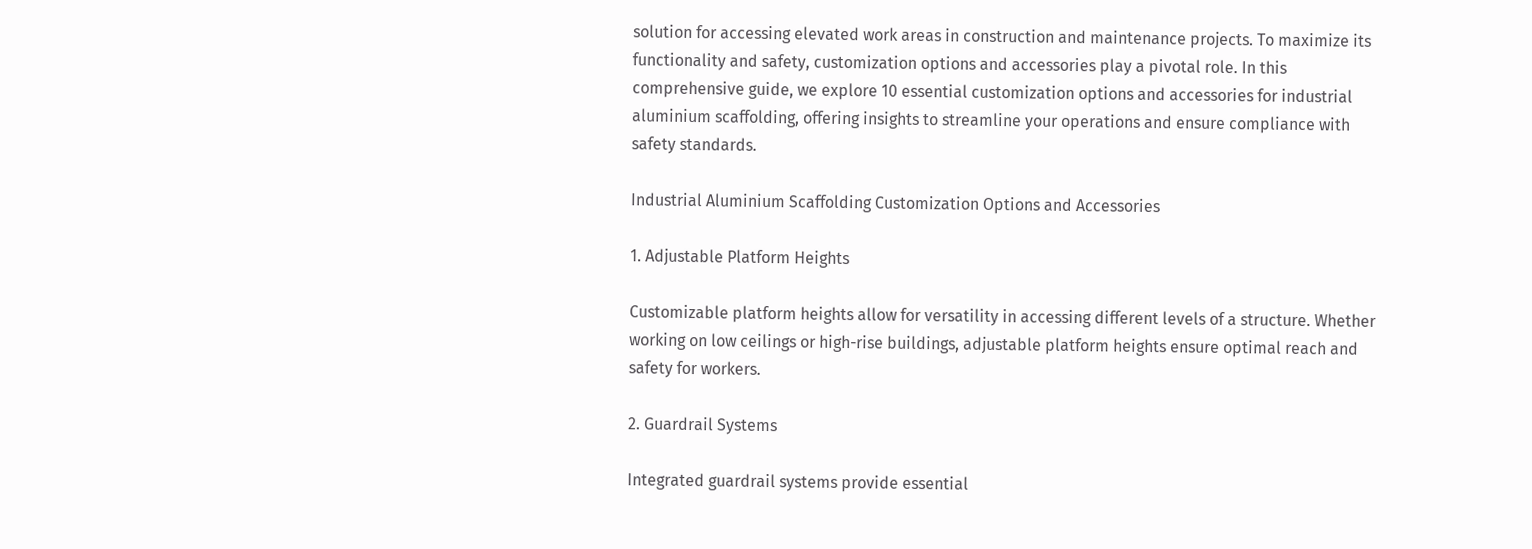solution for accessing elevated work areas in construction and maintenance projects. To maximize its functionality and safety, customization options and accessories play a pivotal role. In this comprehensive guide, we explore 10 essential customization options and accessories for industrial aluminium scaffolding, offering insights to streamline your operations and ensure compliance with safety standards.

Industrial Aluminium Scaffolding Customization Options and Accessories

1. Adjustable Platform Heights

Customizable platform heights allow for versatility in accessing different levels of a structure. Whether working on low ceilings or high-rise buildings, adjustable platform heights ensure optimal reach and safety for workers.

2. Guardrail Systems

Integrated guardrail systems provide essential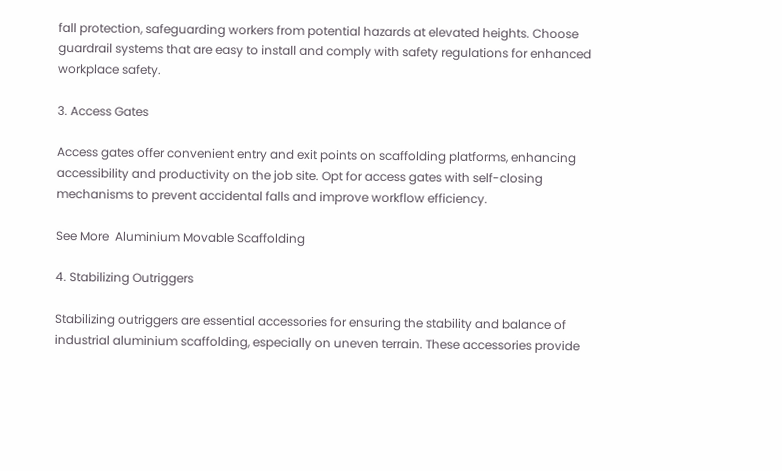fall protection, safeguarding workers from potential hazards at elevated heights. Choose guardrail systems that are easy to install and comply with safety regulations for enhanced workplace safety.

3. Access Gates

Access gates offer convenient entry and exit points on scaffolding platforms, enhancing accessibility and productivity on the job site. Opt for access gates with self-closing mechanisms to prevent accidental falls and improve workflow efficiency.

See More  Aluminium Movable Scaffolding

4. Stabilizing Outriggers

Stabilizing outriggers are essential accessories for ensuring the stability and balance of industrial aluminium scaffolding, especially on uneven terrain. These accessories provide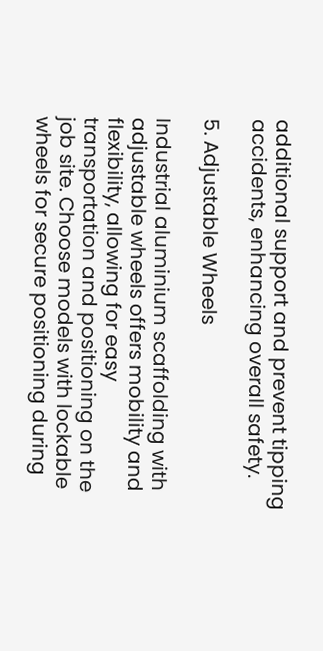additional support and prevent tipping accidents, enhancing overall safety.

5. Adjustable Wheels

Industrial aluminium scaffolding with adjustable wheels offers mobility and flexibility, allowing for easy transportation and positioning on the job site. Choose models with lockable wheels for secure positioning during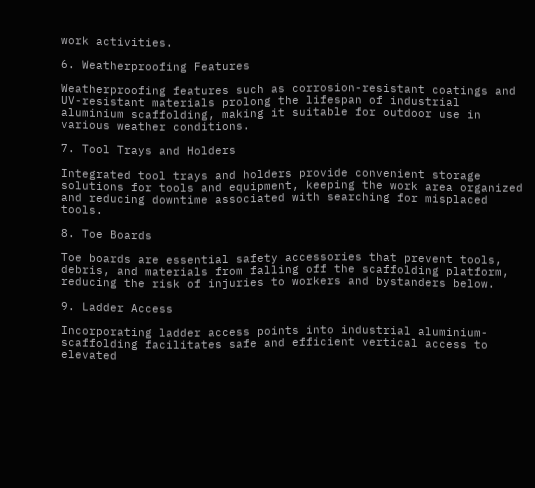work activities.

6. Weatherproofing Features

Weatherproofing features such as corrosion-resistant coatings and UV-resistant materials prolong the lifespan of industrial aluminium scaffolding, making it suitable for outdoor use in various weather conditions.

7. Tool Trays and Holders

Integrated tool trays and holders provide convenient storage solutions for tools and equipment, keeping the work area organized and reducing downtime associated with searching for misplaced tools.

8. Toe Boards

Toe boards are essential safety accessories that prevent tools, debris, and materials from falling off the scaffolding platform, reducing the risk of injuries to workers and bystanders below.

9. Ladder Access

Incorporating ladder access points into industrial aluminium-scaffolding facilitates safe and efficient vertical access to elevated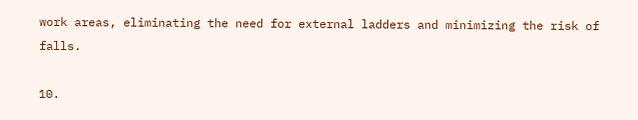work areas, eliminating the need for external ladders and minimizing the risk of falls.

10.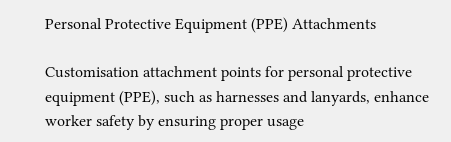Personal Protective Equipment (PPE) Attachments

Customisation attachment points for personal protective equipment (PPE), such as harnesses and lanyards, enhance worker safety by ensuring proper usage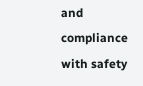and compliance with safety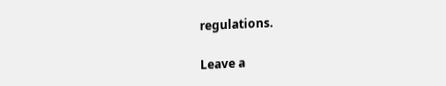regulations.

Leave a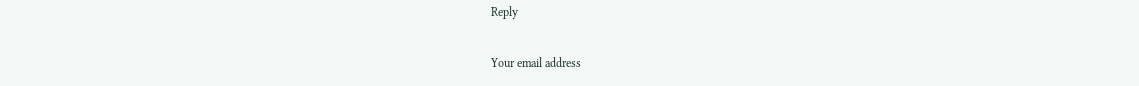Reply

Your email address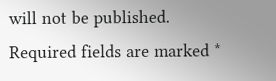will not be published. Required fields are marked *